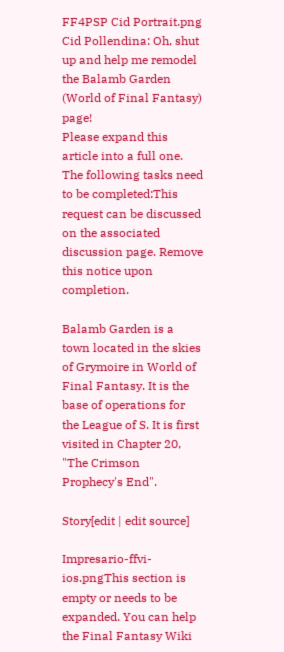FF4PSP Cid Portrait.png
Cid Pollendina: Oh, shut up and help me remodel the Balamb Garden (World of Final Fantasy) page!
Please expand this article into a full one. The following tasks need to be completed:This request can be discussed on the associated discussion page. Remove this notice upon completion.

Balamb Garden is a town located in the skies of Grymoire in World of Final Fantasy. It is the base of operations for the League of S. It is first visited in Chapter 20, "The Crimson Prophecy's End".

Story[edit | edit source]

Impresario-ffvi-ios.pngThis section is empty or needs to be expanded. You can help the Final Fantasy Wiki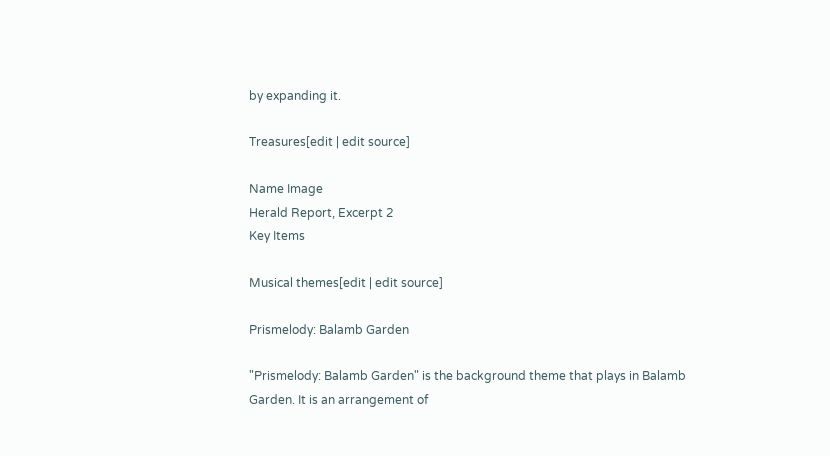by expanding it.

Treasures[edit | edit source]

Name Image
Herald Report, Excerpt 2
Key Items

Musical themes[edit | edit source]

Prismelody: Balamb Garden

"Prismelody: Balamb Garden" is the background theme that plays in Balamb Garden. It is an arrangement of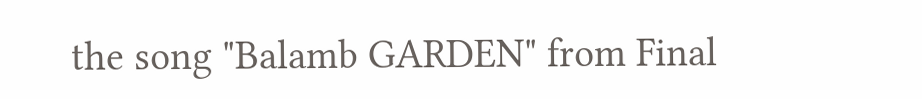the song "Balamb GARDEN" from Final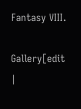Fantasy VIII.

Gallery[edit |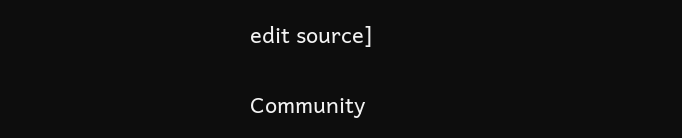edit source]

Community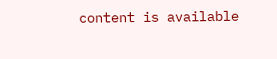content is available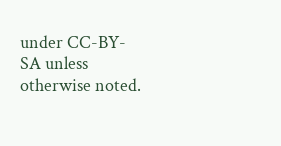under CC-BY-SA unless otherwise noted.